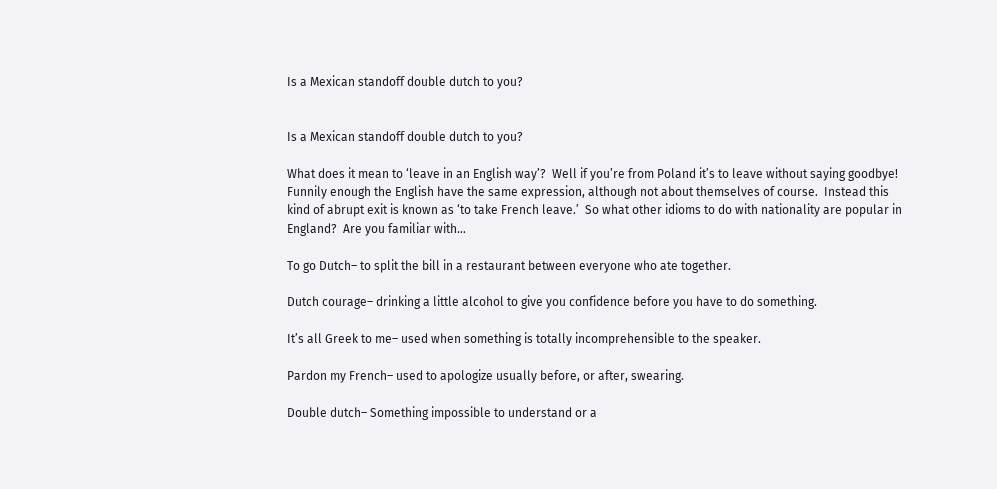Is a Mexican standoff double dutch to you?


Is a Mexican standoff double dutch to you?

What does it mean to ‘leave in an English way’?  Well if you’re from Poland it’s to leave without saying goodbye!  Funnily enough the English have the same expression, although not about themselves of course.  Instead this kind of abrupt exit is known as ‘to take French leave.’  So what other idioms to do with nationality are popular in England?  Are you familiar with…

To go Dutch– to split the bill in a restaurant between everyone who ate together.

Dutch courage– drinking a little alcohol to give you confidence before you have to do something.

It’s all Greek to me– used when something is totally incomprehensible to the speaker.

Pardon my French– used to apologize usually before, or after, swearing.

Double dutch– Something impossible to understand or a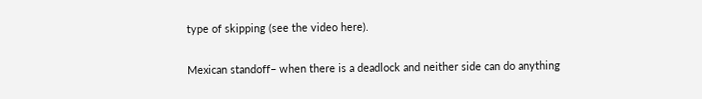type of skipping (see the video here).

Mexican standoff– when there is a deadlock and neither side can do anything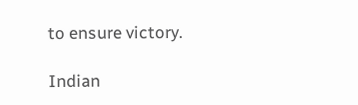to ensure victory.

Indian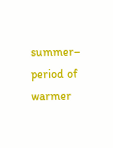summer– period of warmer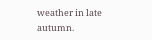weather in late autumn.